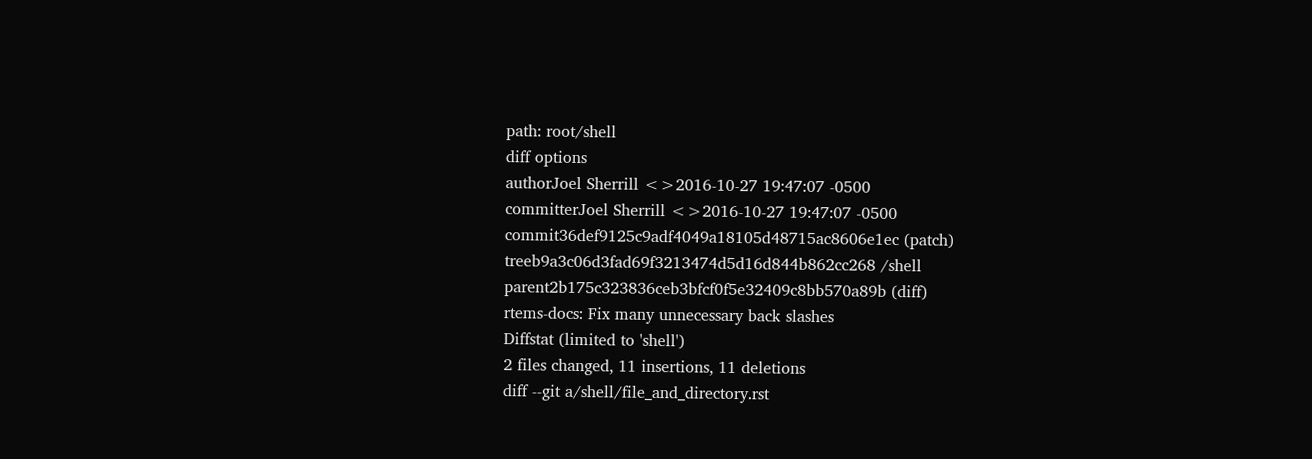path: root/shell
diff options
authorJoel Sherrill <>2016-10-27 19:47:07 -0500
committerJoel Sherrill <>2016-10-27 19:47:07 -0500
commit36def9125c9adf4049a18105d48715ac8606e1ec (patch)
treeb9a3c06d3fad69f3213474d5d16d844b862cc268 /shell
parent2b175c323836ceb3bfcf0f5e32409c8bb570a89b (diff)
rtems-docs: Fix many unnecessary back slashes
Diffstat (limited to 'shell')
2 files changed, 11 insertions, 11 deletions
diff --git a/shell/file_and_directory.rst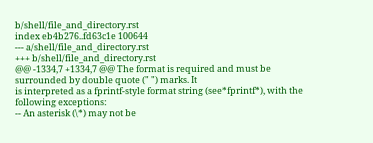b/shell/file_and_directory.rst
index eb4b276..fd63c1e 100644
--- a/shell/file_and_directory.rst
+++ b/shell/file_and_directory.rst
@@ -1334,7 +1334,7 @@ The format is required and must be surrounded by double quote (" ") marks. It
is interpreted as a fprintf-style format string (see*fprintf*), with the
following exceptions:
-- An asterisk (\*) may not be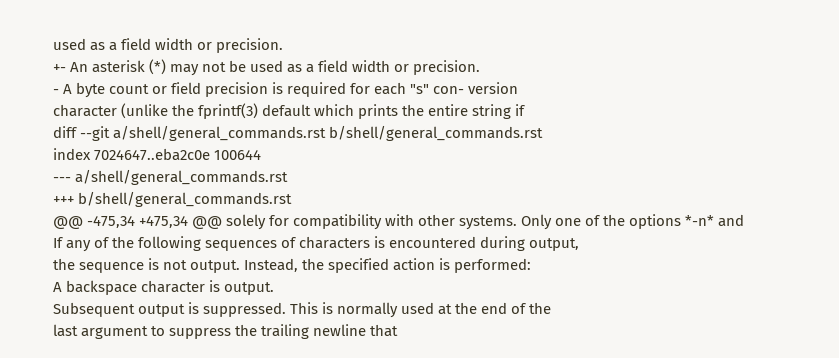used as a field width or precision.
+- An asterisk (*) may not be used as a field width or precision.
- A byte count or field precision is required for each "s" con- version
character (unlike the fprintf(3) default which prints the entire string if
diff --git a/shell/general_commands.rst b/shell/general_commands.rst
index 7024647..eba2c0e 100644
--- a/shell/general_commands.rst
+++ b/shell/general_commands.rst
@@ -475,34 +475,34 @@ solely for compatibility with other systems. Only one of the options *-n* and
If any of the following sequences of characters is encountered during output,
the sequence is not output. Instead, the specified action is performed:
A backspace character is output.
Subsequent output is suppressed. This is normally used at the end of the
last argument to suppress the trailing newline that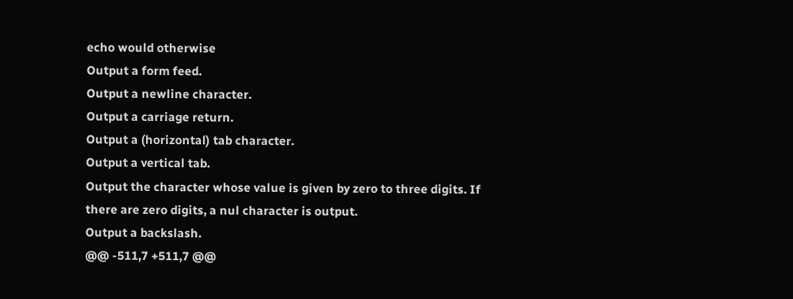echo would otherwise
Output a form feed.
Output a newline character.
Output a carriage return.
Output a (horizontal) tab character.
Output a vertical tab.
Output the character whose value is given by zero to three digits. If
there are zero digits, a nul character is output.
Output a backslash.
@@ -511,7 +511,7 @@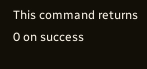This command returns 0 on success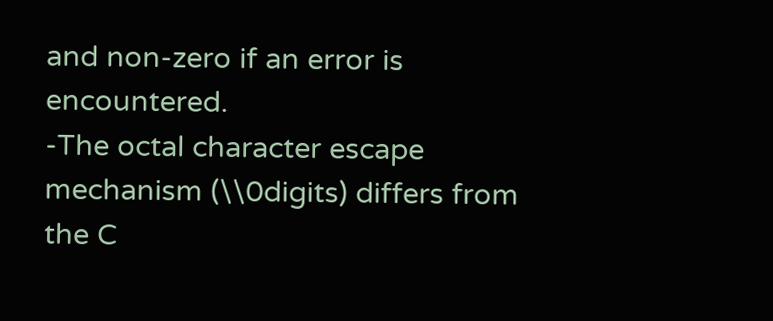and non-zero if an error is encountered.
-The octal character escape mechanism (\\0digits) differs from the C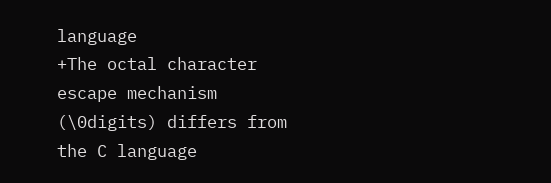language
+The octal character escape mechanism (\0digits) differs from the C language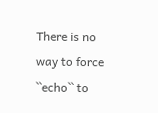There is no way to force ``echo`` to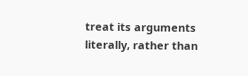treat its arguments literally, rather than